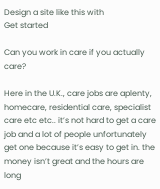Design a site like this with
Get started

Can you work in care if you actually care?

Here in the U.K., care jobs are aplenty, homecare, residential care, specialist care etc etc.. it’s not hard to get a care job and a lot of people unfortunately get one because it’s easy to get in. the money isn’t great and the hours are long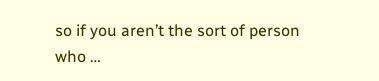so if you aren’t the sort of person who …